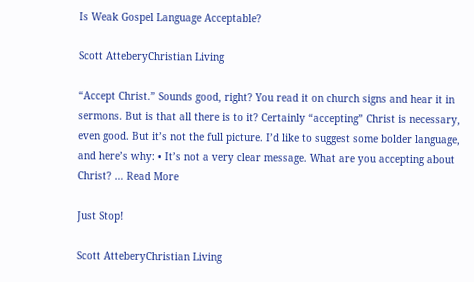Is Weak Gospel Language Acceptable?

Scott AtteberyChristian Living

“Accept Christ.” Sounds good, right? You read it on church signs and hear it in sermons. But is that all there is to it? Certainly “accepting” Christ is necessary, even good. But it’s not the full picture. I’d like to suggest some bolder language, and here’s why: • It’s not a very clear message. What are you accepting about Christ? … Read More

Just Stop!

Scott AtteberyChristian Living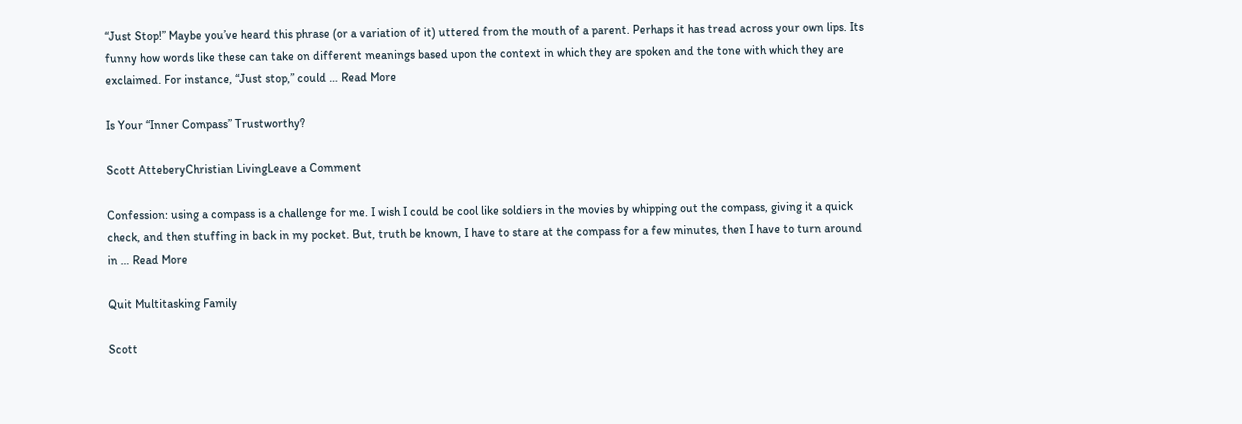“Just Stop!” Maybe you’ve heard this phrase (or a variation of it) uttered from the mouth of a parent. Perhaps it has tread across your own lips. Its funny how words like these can take on different meanings based upon the context in which they are spoken and the tone with which they are exclaimed. For instance, “Just stop,” could … Read More

Is Your “Inner Compass” Trustworthy?

Scott AtteberyChristian LivingLeave a Comment

Confession: using a compass is a challenge for me. I wish I could be cool like soldiers in the movies by whipping out the compass, giving it a quick check, and then stuffing in back in my pocket. But, truth be known, I have to stare at the compass for a few minutes, then I have to turn around in … Read More

Quit Multitasking Family

Scott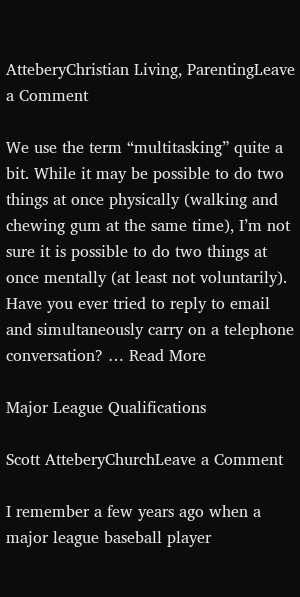AtteberyChristian Living, ParentingLeave a Comment

We use the term “multitasking” quite a bit. While it may be possible to do two things at once physically (walking and chewing gum at the same time), I’m not sure it is possible to do two things at once mentally (at least not voluntarily). Have you ever tried to reply to email and simultaneously carry on a telephone conversation? … Read More

Major League Qualifications

Scott AtteberyChurchLeave a Comment

I remember a few years ago when a major league baseball player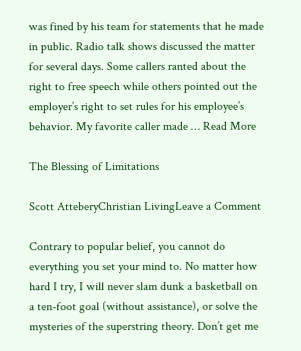was fined by his team for statements that he made in public. Radio talk shows discussed the matter for several days. Some callers ranted about the right to free speech while others pointed out the employer’s right to set rules for his employee’s behavior. My favorite caller made … Read More

The Blessing of Limitations

Scott AtteberyChristian LivingLeave a Comment

Contrary to popular belief, you cannot do everything you set your mind to. No matter how hard I try, I will never slam dunk a basketball on a ten-foot goal (without assistance), or solve the mysteries of the superstring theory. Don’t get me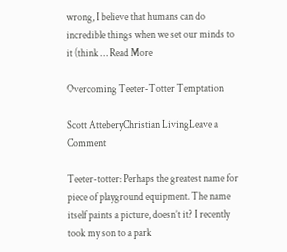wrong, I believe that humans can do incredible things when we set our minds to it (think … Read More

Overcoming Teeter-Totter Temptation

Scott AtteberyChristian LivingLeave a Comment

Teeter-totter: Perhaps the greatest name for piece of playground equipment. The name itself paints a picture, doesn’t it? I recently took my son to a park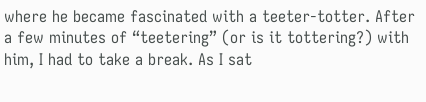where he became fascinated with a teeter-totter. After a few minutes of “teetering” (or is it tottering?) with him, I had to take a break. As I sat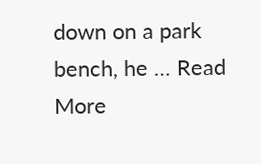down on a park bench, he … Read More